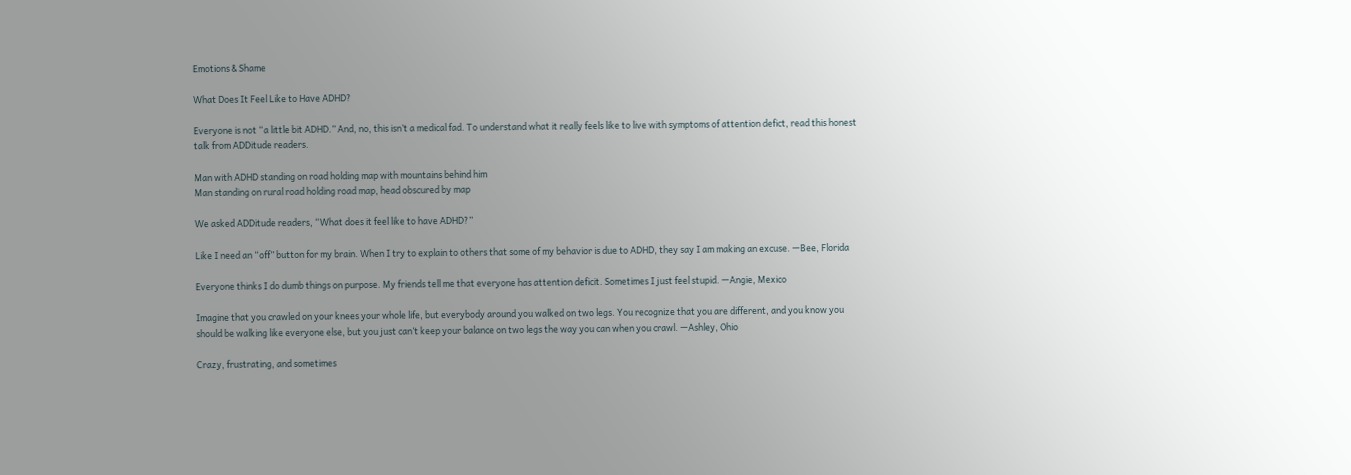Emotions & Shame

What Does It Feel Like to Have ADHD?

Everyone is not “a little bit ADHD.” And, no, this isn’t a medical fad. To understand what it really feels like to live with symptoms of attention defict, read this honest talk from ADDitude readers.

Man with ADHD standing on road holding map with mountains behind him
Man standing on rural road holding road map, head obscured by map

We asked ADDitude readers, “What does it feel like to have ADHD?”

Like I need an “off” button for my brain. When I try to explain to others that some of my behavior is due to ADHD, they say I am making an excuse. —Bee, Florida

Everyone thinks I do dumb things on purpose. My friends tell me that everyone has attention deficit. Sometimes I just feel stupid. —Angie, Mexico

Imagine that you crawled on your knees your whole life, but everybody around you walked on two legs. You recognize that you are different, and you know you should be walking like everyone else, but you just can’t keep your balance on two legs the way you can when you crawl. —Ashley, Ohio

Crazy, frustrating, and sometimes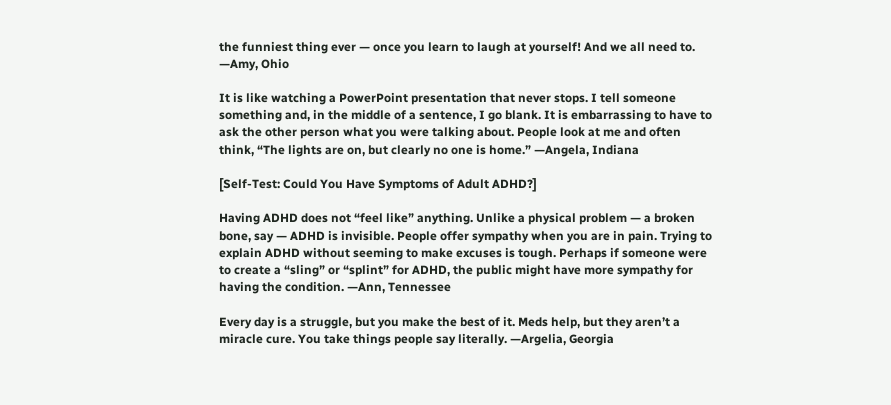the funniest thing ever — once you learn to laugh at yourself! And we all need to. —Amy, Ohio

It is like watching a PowerPoint presentation that never stops. I tell someone something and, in the middle of a sentence, I go blank. It is embarrassing to have to ask the other person what you were talking about. People look at me and often think, “The lights are on, but clearly no one is home.” —Angela, Indiana

[Self-Test: Could You Have Symptoms of Adult ADHD?]

Having ADHD does not “feel like” anything. Unlike a physical problem — a broken bone, say — ADHD is invisible. People offer sympathy when you are in pain. Trying to explain ADHD without seeming to make excuses is tough. Perhaps if someone were to create a “sling” or “splint” for ADHD, the public might have more sympathy for having the condition. —Ann, Tennessee

Every day is a struggle, but you make the best of it. Meds help, but they aren’t a miracle cure. You take things people say literally. —Argelia, Georgia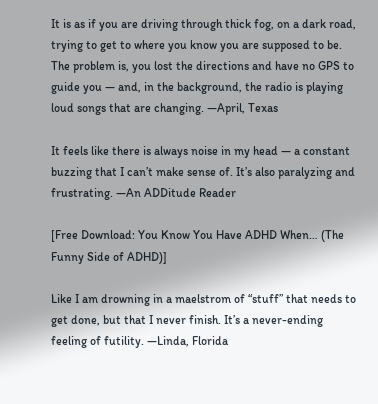It is as if you are driving through thick fog, on a dark road, trying to get to where you know you are supposed to be. The problem is, you lost the directions and have no GPS to guide you — and, in the background, the radio is playing loud songs that are changing. —April, Texas

It feels like there is always noise in my head — a constant buzzing that I can’t make sense of. It’s also paralyzing and frustrating. —An ADDitude Reader

[Free Download: You Know You Have ADHD When… (The Funny Side of ADHD)]

Like I am drowning in a maelstrom of “stuff” that needs to get done, but that I never finish. It’s a never-ending feeling of futility. —Linda, Florida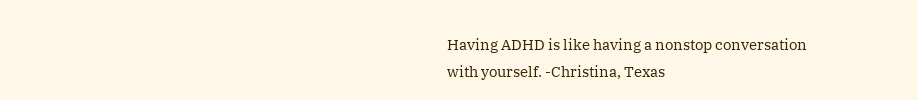Having ADHD is like having a nonstop conversation with yourself. -Christina, Texas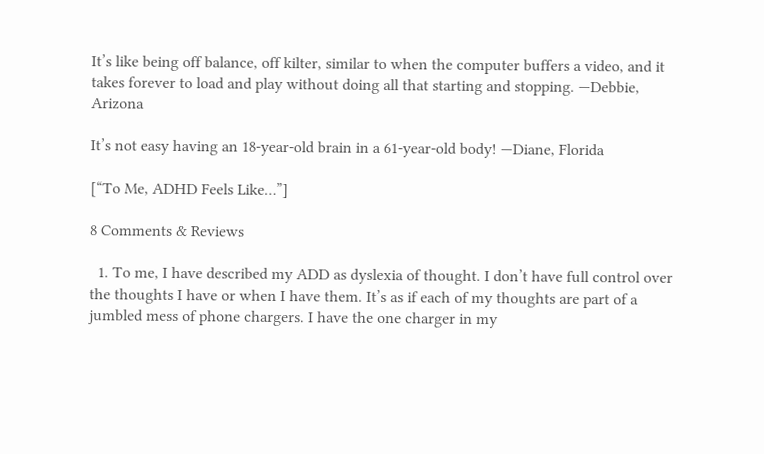It’s like being off balance, off kilter, similar to when the computer buffers a video, and it takes forever to load and play without doing all that starting and stopping. —Debbie, Arizona

It’s not easy having an 18-year-old brain in a 61-year-old body! —Diane, Florida

[“To Me, ADHD Feels Like…”]

8 Comments & Reviews

  1. To me, I have described my ADD as dyslexia of thought. I don’t have full control over the thoughts I have or when I have them. It’s as if each of my thoughts are part of a jumbled mess of phone chargers. I have the one charger in my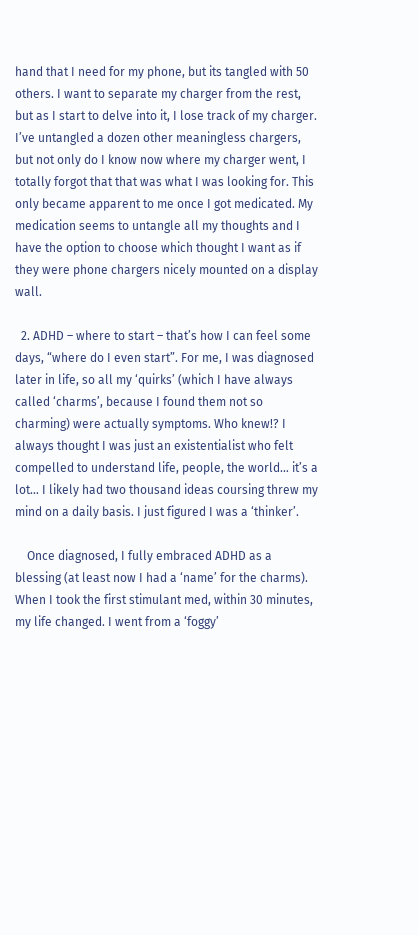hand that I need for my phone, but its tangled with 50 others. I want to separate my charger from the rest, but as I start to delve into it, I lose track of my charger. I’ve untangled a dozen other meaningless chargers, but not only do I know now where my charger went, I totally forgot that that was what I was looking for. This only became apparent to me once I got medicated. My medication seems to untangle all my thoughts and I have the option to choose which thought I want as if they were phone chargers nicely mounted on a display wall.

  2. ADHD – where to start – that’s how I can feel some days, “where do I even start”. For me, I was diagnosed later in life, so all my ‘quirks’ (which I have always called ‘charms’, because I found them not so charming) were actually symptoms. Who knew!? I always thought I was just an existentialist who felt compelled to understand life, people, the world… it’s a lot… I likely had two thousand ideas coursing threw my mind on a daily basis. I just figured I was a ‘thinker’.

    Once diagnosed, I fully embraced ADHD as a blessing (at least now I had a ‘name’ for the charms). When I took the first stimulant med, within 30 minutes, my life changed. I went from a ‘foggy’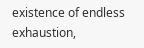existence of endless exhaustion,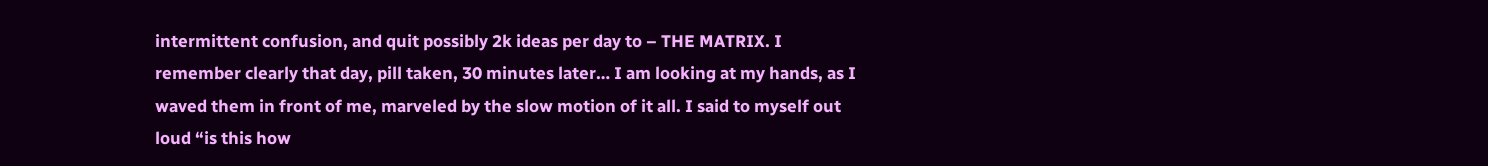intermittent confusion, and quit possibly 2k ideas per day to – THE MATRIX. I remember clearly that day, pill taken, 30 minutes later… I am looking at my hands, as I waved them in front of me, marveled by the slow motion of it all. I said to myself out loud “is this how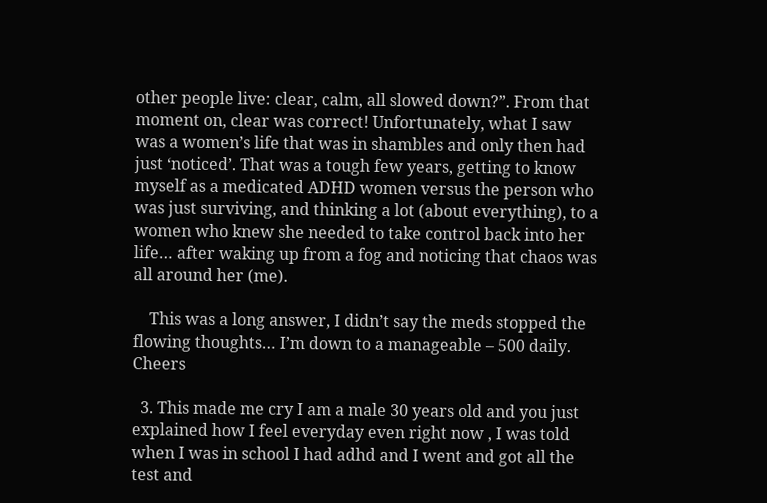other people live: clear, calm, all slowed down?”. From that moment on, clear was correct! Unfortunately, what I saw was a women’s life that was in shambles and only then had just ‘noticed’. That was a tough few years, getting to know myself as a medicated ADHD women versus the person who was just surviving, and thinking a lot (about everything), to a women who knew she needed to take control back into her life… after waking up from a fog and noticing that chaos was all around her (me).

    This was a long answer, I didn’t say the meds stopped the flowing thoughts… I’m down to a manageable – 500 daily. Cheers

  3. This made me cry I am a male 30 years old and you just explained how I feel everyday even right now , I was told when I was in school I had adhd and I went and got all the test and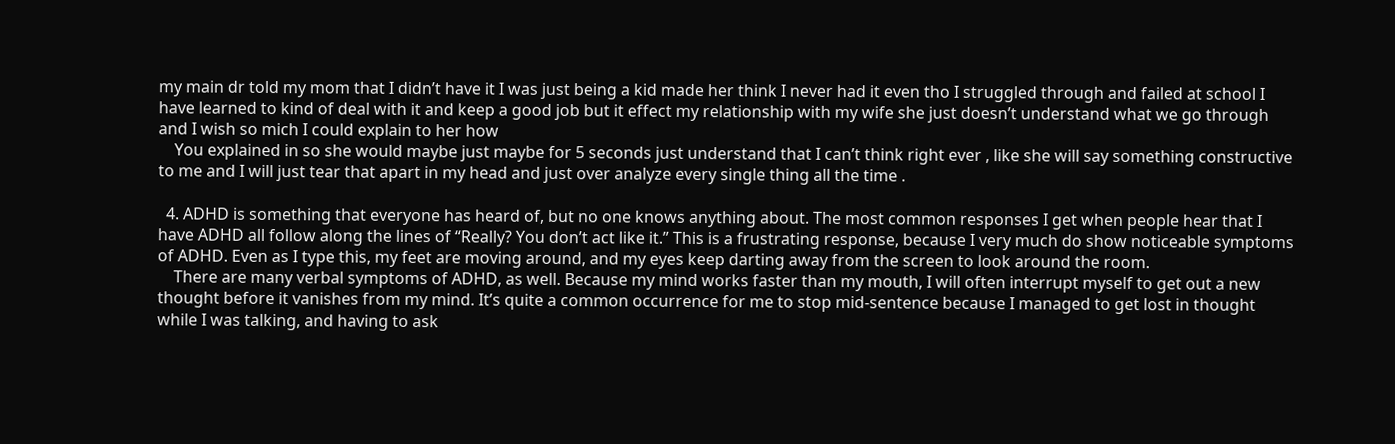my main dr told my mom that I didn’t have it I was just being a kid made her think I never had it even tho I struggled through and failed at school I have learned to kind of deal with it and keep a good job but it effect my relationship with my wife she just doesn’t understand what we go through and I wish so mich I could explain to her how
    You explained in so she would maybe just maybe for 5 seconds just understand that I can’t think right ever , like she will say something constructive to me and I will just tear that apart in my head and just over analyze every single thing all the time .

  4. ADHD is something that everyone has heard of, but no one knows anything about. The most common responses I get when people hear that I have ADHD all follow along the lines of “Really? You don’t act like it.” This is a frustrating response, because I very much do show noticeable symptoms of ADHD. Even as I type this, my feet are moving around, and my eyes keep darting away from the screen to look around the room.
    There are many verbal symptoms of ADHD, as well. Because my mind works faster than my mouth, I will often interrupt myself to get out a new thought before it vanishes from my mind. It’s quite a common occurrence for me to stop mid-sentence because I managed to get lost in thought while I was talking, and having to ask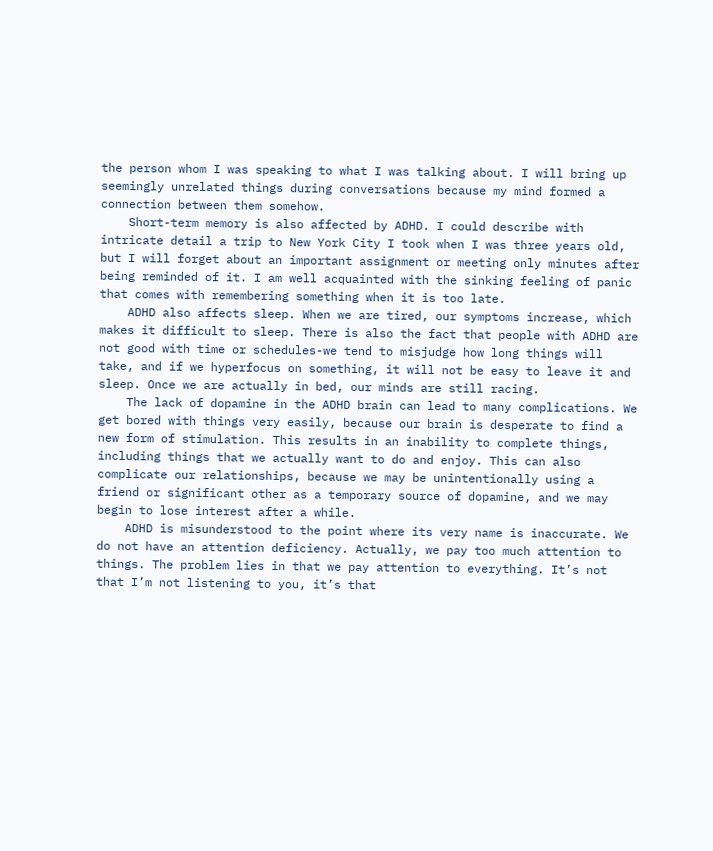the person whom I was speaking to what I was talking about. I will bring up seemingly unrelated things during conversations because my mind formed a connection between them somehow.
    Short-term memory is also affected by ADHD. I could describe with intricate detail a trip to New York City I took when I was three years old, but I will forget about an important assignment or meeting only minutes after being reminded of it. I am well acquainted with the sinking feeling of panic that comes with remembering something when it is too late.
    ADHD also affects sleep. When we are tired, our symptoms increase, which makes it difficult to sleep. There is also the fact that people with ADHD are not good with time or schedules-we tend to misjudge how long things will take, and if we hyperfocus on something, it will not be easy to leave it and sleep. Once we are actually in bed, our minds are still racing.
    The lack of dopamine in the ADHD brain can lead to many complications. We get bored with things very easily, because our brain is desperate to find a new form of stimulation. This results in an inability to complete things, including things that we actually want to do and enjoy. This can also complicate our relationships, because we may be unintentionally using a friend or significant other as a temporary source of dopamine, and we may begin to lose interest after a while.
    ADHD is misunderstood to the point where its very name is inaccurate. We do not have an attention deficiency. Actually, we pay too much attention to things. The problem lies in that we pay attention to everything. It’s not that I’m not listening to you, it’s that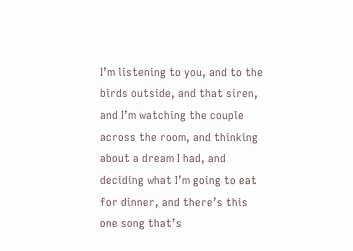I’m listening to you, and to the birds outside, and that siren, and I’m watching the couple across the room, and thinking about a dream I had, and deciding what I’m going to eat for dinner, and there’s this one song that’s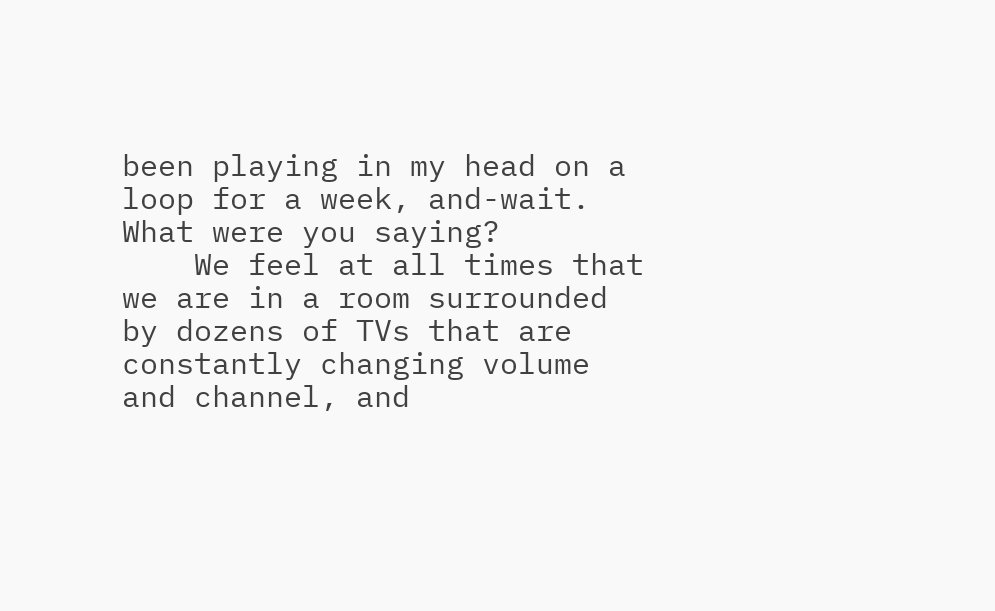been playing in my head on a loop for a week, and-wait. What were you saying?
    We feel at all times that we are in a room surrounded by dozens of TVs that are constantly changing volume and channel, and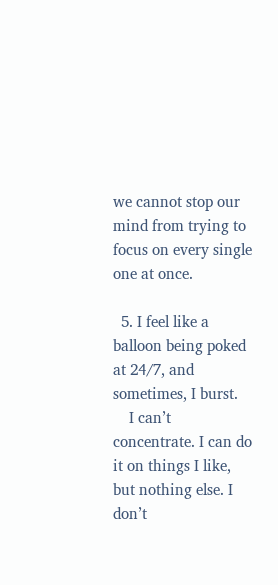we cannot stop our mind from trying to focus on every single one at once.

  5. I feel like a balloon being poked at 24/7, and sometimes, I burst.
    I can’t concentrate. I can do it on things I like, but nothing else. I don’t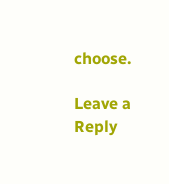choose.

Leave a Reply